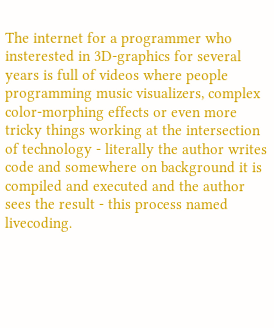The internet for a programmer who insterested in 3D-graphics for several years is full of videos where people programming music visualizers, complex color-morphing effects or even more tricky things working at the intersection of technology - literally the author writes code and somewhere on background it is compiled and executed and the author sees the result - this process named livecoding.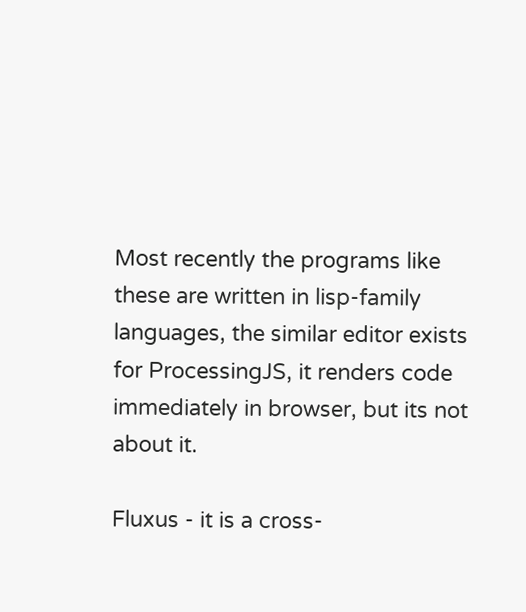Most recently the programs like these are written in lisp-family languages, the similar editor exists for ProcessingJS, it renders code immediately in browser, but its not about it.

Fluxus - it is a cross-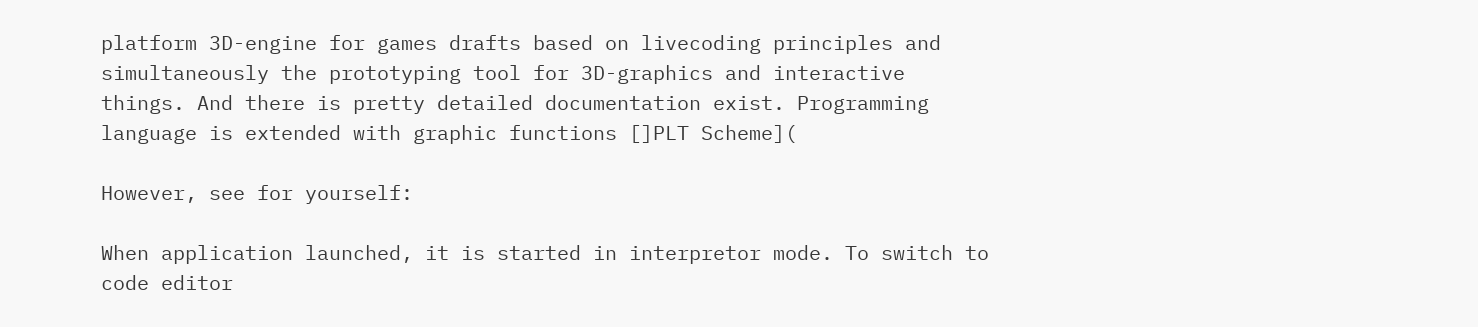platform 3D-engine for games drafts based on livecoding principles and simultaneously the prototyping tool for 3D-graphics and interactive things. And there is pretty detailed documentation exist. Programming language is extended with graphic functions []PLT Scheme](

However, see for yourself:

When application launched, it is started in interpretor mode. To switch to code editor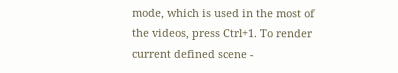mode, which is used in the most of the videos, press Ctrl+1. To render current defined scene -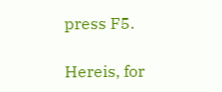press F5.

Hereis, for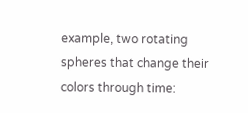example, two rotating spheres that change their colors through time: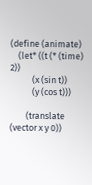(define (animate)
    (let* ((t (* (time) 2))
           (x (sin t))
           (y (cos t)))

        (translate (vector x y 0))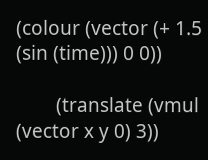(colour (vector (+ 1.5 (sin (time))) 0 0))

        (translate (vmul (vector x y 0) 3))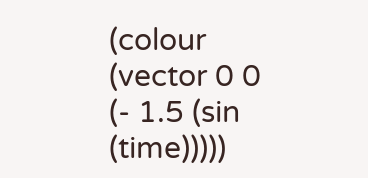(colour (vector 0 0 (- 1.5 (sin (time)))))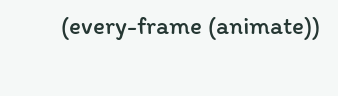(every-frame (animate))